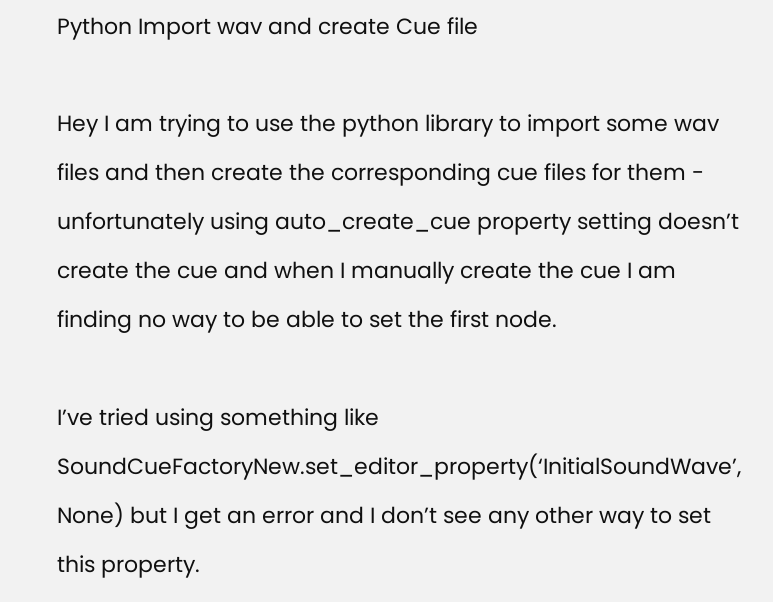Python Import wav and create Cue file

Hey I am trying to use the python library to import some wav files and then create the corresponding cue files for them - unfortunately using auto_create_cue property setting doesn’t create the cue and when I manually create the cue I am finding no way to be able to set the first node.

I’ve tried using something like SoundCueFactoryNew.set_editor_property(‘InitialSoundWave’, None) but I get an error and I don’t see any other way to set this property.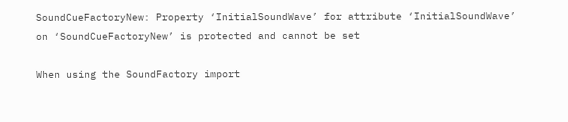SoundCueFactoryNew: Property ‘InitialSoundWave’ for attribute ‘InitialSoundWave’ on ‘SoundCueFactoryNew’ is protected and cannot be set

When using the SoundFactory import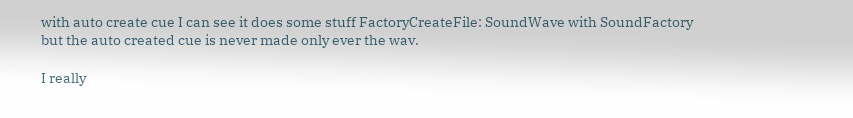with auto create cue I can see it does some stuff FactoryCreateFile: SoundWave with SoundFactory but the auto created cue is never made only ever the wav.

I really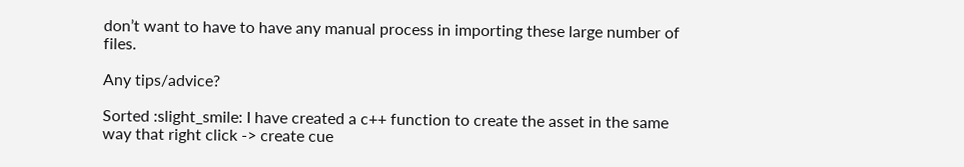don’t want to have to have any manual process in importing these large number of files.

Any tips/advice?

Sorted :slight_smile: I have created a c++ function to create the asset in the same way that right click -> create cue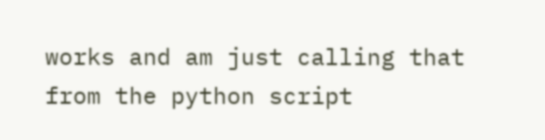works and am just calling that from the python script